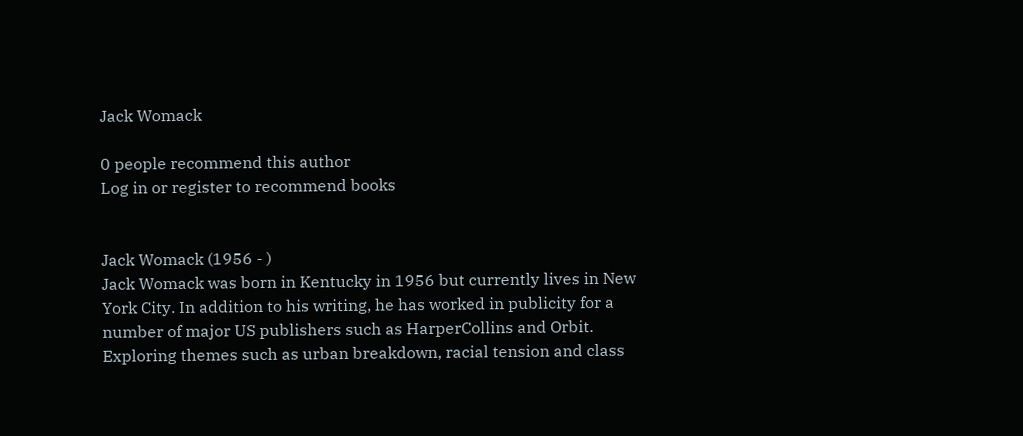Jack Womack

0 people recommend this author
Log in or register to recommend books


Jack Womack (1956 - )
Jack Womack was born in Kentucky in 1956 but currently lives in New York City. In addition to his writing, he has worked in publicity for a number of major US publishers such as HarperCollins and Orbit. Exploring themes such as urban breakdown, racial tension and class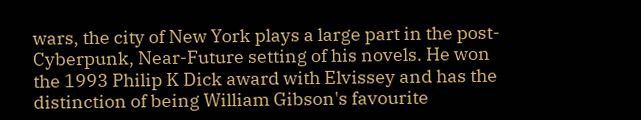wars, the city of New York plays a large part in the post-Cyberpunk, Near-Future setting of his novels. He won the 1993 Philip K Dick award with Elvissey and has the distinction of being William Gibson's favourite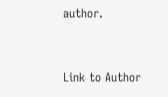author.


Link to Author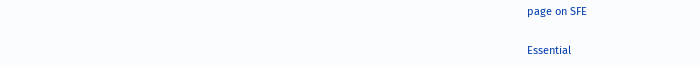page on SFE

Essential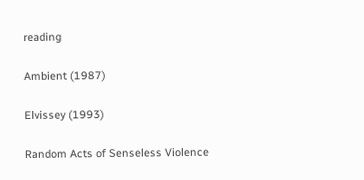reading

Ambient (1987)

Elvissey (1993)

Random Acts of Senseless Violence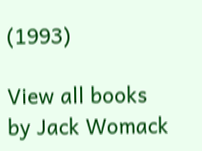(1993)

View all books by Jack Womack